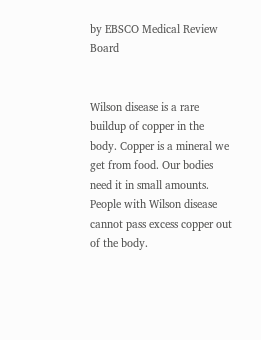by EBSCO Medical Review Board


Wilson disease is a rare buildup of copper in the body. Copper is a mineral we get from food. Our bodies need it in small amounts. People with Wilson disease cannot pass excess copper out of the body.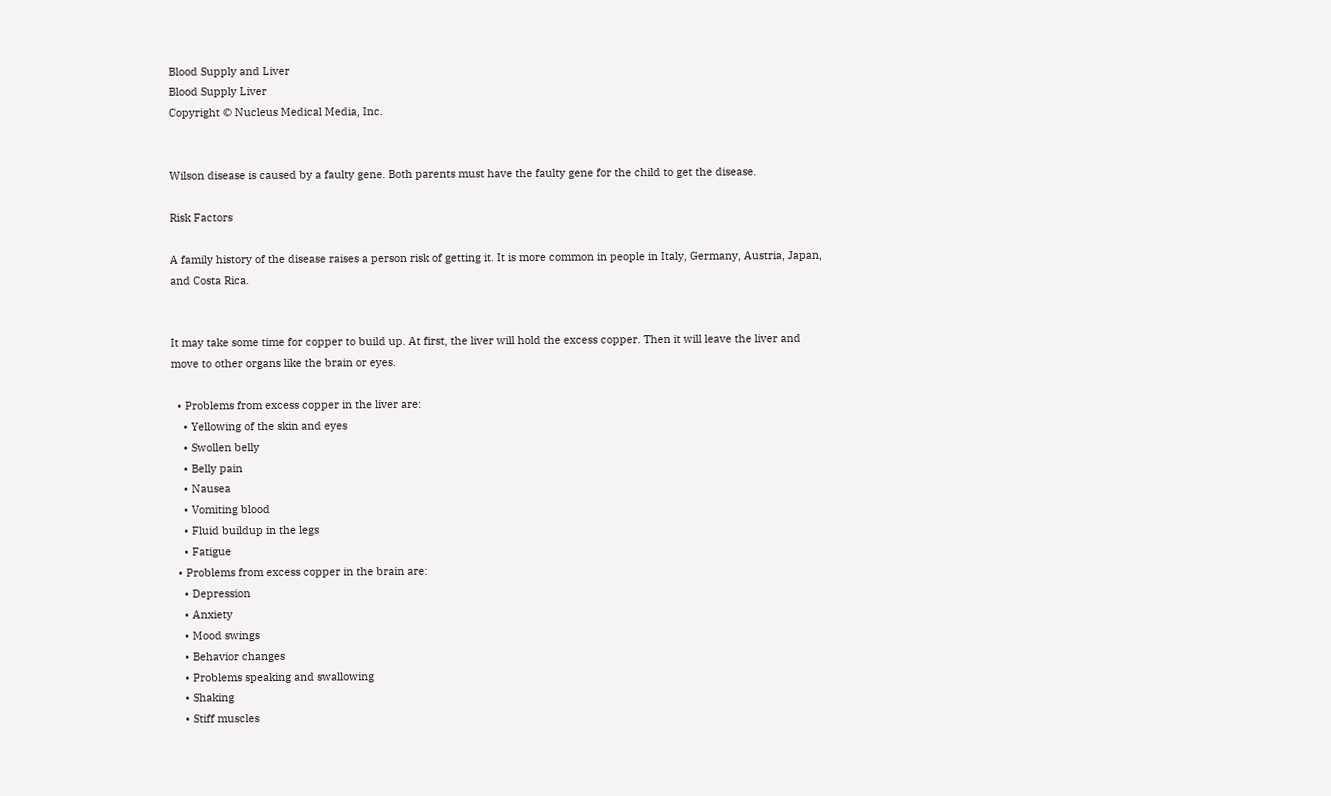Blood Supply and Liver
Blood Supply Liver
Copyright © Nucleus Medical Media, Inc.


Wilson disease is caused by a faulty gene. Both parents must have the faulty gene for the child to get the disease.

Risk Factors

A family history of the disease raises a person risk of getting it. It is more common in people in Italy, Germany, Austria, Japan, and Costa Rica.


It may take some time for copper to build up. At first, the liver will hold the excess copper. Then it will leave the liver and move to other organs like the brain or eyes.

  • Problems from excess copper in the liver are:
    • Yellowing of the skin and eyes
    • Swollen belly
    • Belly pain
    • Nausea
    • Vomiting blood
    • Fluid buildup in the legs
    • Fatigue
  • Problems from excess copper in the brain are:
    • Depression
    • Anxiety
    • Mood swings
    • Behavior changes
    • Problems speaking and swallowing
    • Shaking
    • Stiff muscles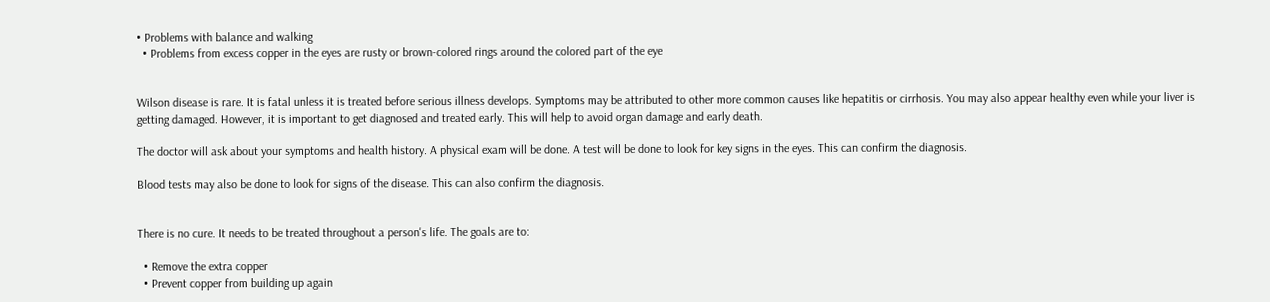• Problems with balance and walking
  • Problems from excess copper in the eyes are rusty or brown-colored rings around the colored part of the eye


Wilson disease is rare. It is fatal unless it is treated before serious illness develops. Symptoms may be attributed to other more common causes like hepatitis or cirrhosis. You may also appear healthy even while your liver is getting damaged. However, it is important to get diagnosed and treated early. This will help to avoid organ damage and early death.

The doctor will ask about your symptoms and health history. A physical exam will be done. A test will be done to look for key signs in the eyes. This can confirm the diagnosis.

Blood tests may also be done to look for signs of the disease. This can also confirm the diagnosis.


There is no cure. It needs to be treated throughout a person's life. The goals are to:

  • Remove the extra copper
  • Prevent copper from building up again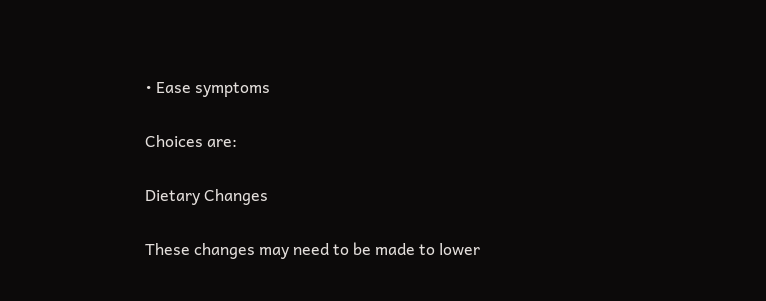• Ease symptoms

Choices are:

Dietary Changes

These changes may need to be made to lower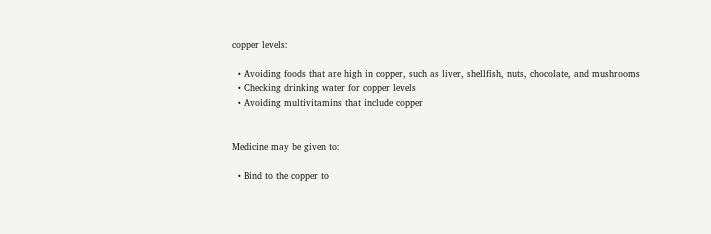copper levels:

  • Avoiding foods that are high in copper, such as liver, shellfish, nuts, chocolate, and mushrooms
  • Checking drinking water for copper levels
  • Avoiding multivitamins that include copper


Medicine may be given to:

  • Bind to the copper to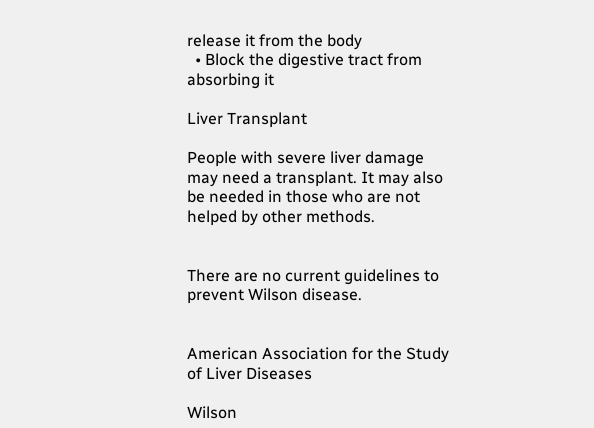release it from the body
  • Block the digestive tract from absorbing it

Liver Transplant

People with severe liver damage may need a transplant. It may also be needed in those who are not helped by other methods.


There are no current guidelines to prevent Wilson disease.


American Association for the Study of Liver Diseases

Wilson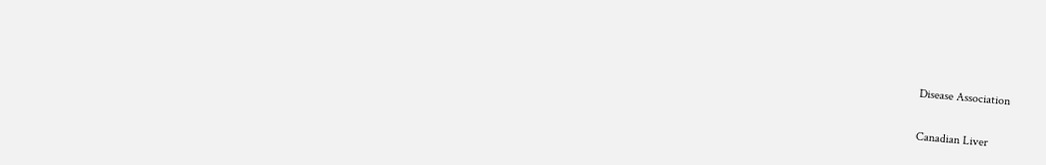Disease Association


Canadian Liver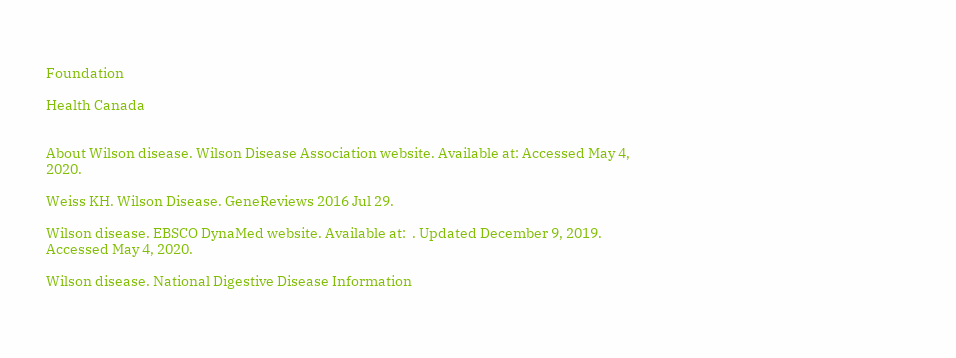Foundation

Health Canada


About Wilson disease. Wilson Disease Association website. Available at: Accessed May 4, 2020.

Weiss KH. Wilson Disease. GeneReviews 2016 Jul 29.

Wilson disease. EBSCO DynaMed website. Available at:  . Updated December 9, 2019. Accessed May 4, 2020.

Wilson disease. National Digestive Disease Information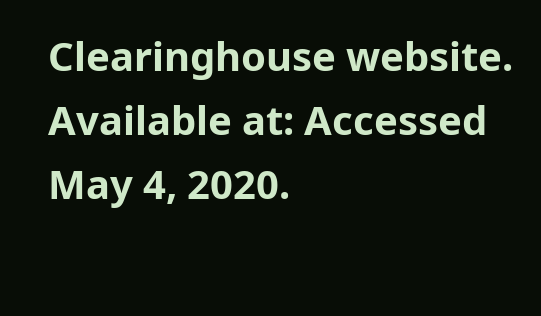Clearinghouse website. Available at: Accessed May 4, 2020.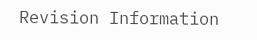Revision Information